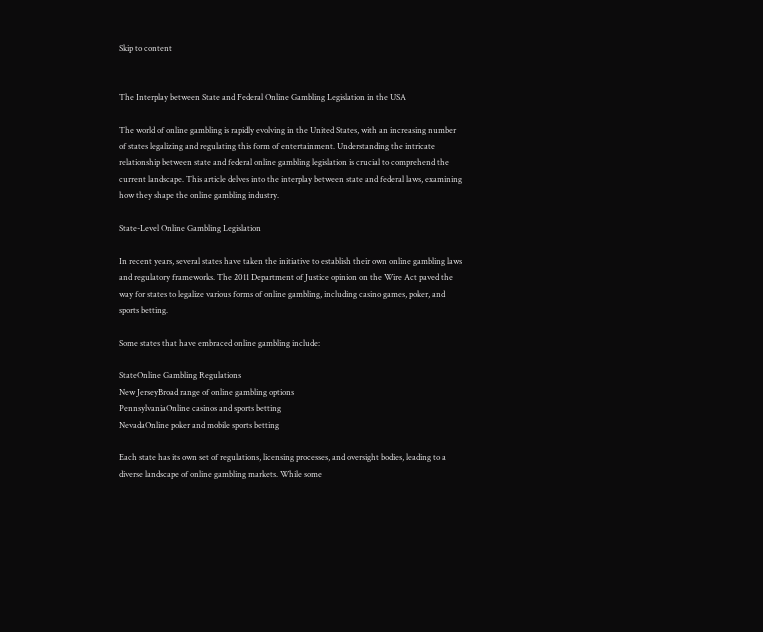Skip to content


The Interplay between State and Federal Online Gambling Legislation in the USA

The world of online gambling is rapidly evolving in the United States, with an increasing number of states legalizing and regulating this form of entertainment. Understanding the intricate relationship between state and federal online gambling legislation is crucial to comprehend the current landscape. This article delves into the interplay between state and federal laws, examining how they shape the online gambling industry.

State-Level Online Gambling Legislation

In recent years, several states have taken the initiative to establish their own online gambling laws and regulatory frameworks. The 2011 Department of Justice opinion on the Wire Act paved the way for states to legalize various forms of online gambling, including casino games, poker, and sports betting.

Some states that have embraced online gambling include:

StateOnline Gambling Regulations
New JerseyBroad range of online gambling options
PennsylvaniaOnline casinos and sports betting
NevadaOnline poker and mobile sports betting

Each state has its own set of regulations, licensing processes, and oversight bodies, leading to a diverse landscape of online gambling markets. While some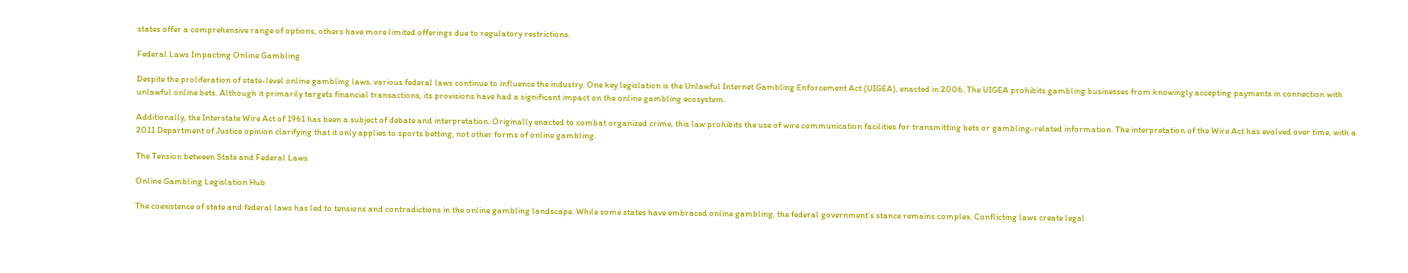states offer a comprehensive range of options, others have more limited offerings due to regulatory restrictions.

Federal Laws Impacting Online Gambling

Despite the proliferation of state-level online gambling laws, various federal laws continue to influence the industry. One key legislation is the Unlawful Internet Gambling Enforcement Act (UIGEA), enacted in 2006. The UIGEA prohibits gambling businesses from knowingly accepting payments in connection with unlawful online bets. Although it primarily targets financial transactions, its provisions have had a significant impact on the online gambling ecosystem.

Additionally, the Interstate Wire Act of 1961 has been a subject of debate and interpretation. Originally enacted to combat organized crime, this law prohibits the use of wire communication facilities for transmitting bets or gambling-related information. The interpretation of the Wire Act has evolved over time, with a 2011 Department of Justice opinion clarifying that it only applies to sports betting, not other forms of online gambling.

The Tension between State and Federal Laws

Online Gambling Legislation Hub

The coexistence of state and federal laws has led to tensions and contradictions in the online gambling landscape. While some states have embraced online gambling, the federal government’s stance remains complex. Conflicting laws create legal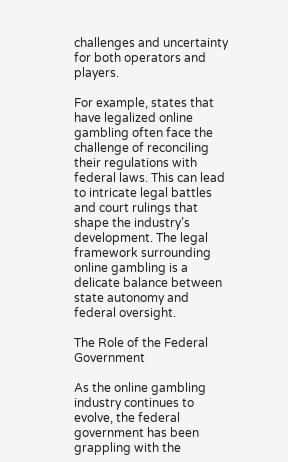challenges and uncertainty for both operators and players.

For example, states that have legalized online gambling often face the challenge of reconciling their regulations with federal laws. This can lead to intricate legal battles and court rulings that shape the industry’s development. The legal framework surrounding online gambling is a delicate balance between state autonomy and federal oversight.

The Role of the Federal Government

As the online gambling industry continues to evolve, the federal government has been grappling with the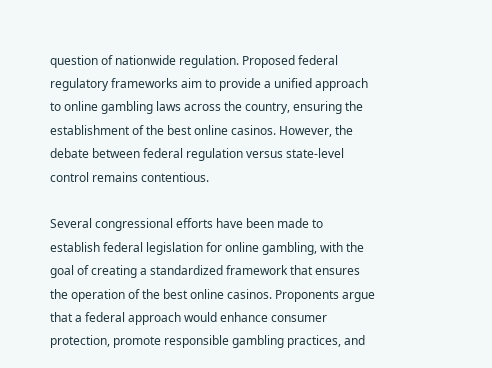question of nationwide regulation. Proposed federal regulatory frameworks aim to provide a unified approach to online gambling laws across the country, ensuring the establishment of the best online casinos. However, the debate between federal regulation versus state-level control remains contentious.

Several congressional efforts have been made to establish federal legislation for online gambling, with the goal of creating a standardized framework that ensures the operation of the best online casinos. Proponents argue that a federal approach would enhance consumer protection, promote responsible gambling practices, and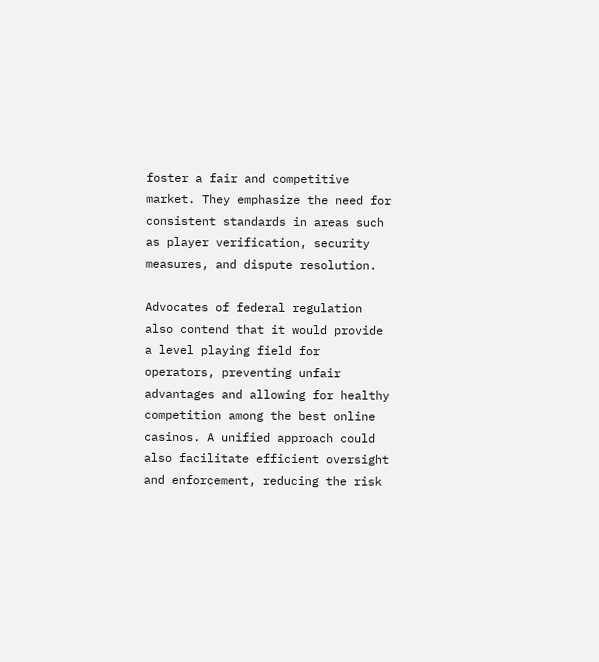foster a fair and competitive market. They emphasize the need for consistent standards in areas such as player verification, security measures, and dispute resolution.

Advocates of federal regulation also contend that it would provide a level playing field for operators, preventing unfair advantages and allowing for healthy competition among the best online casinos. A unified approach could also facilitate efficient oversight and enforcement, reducing the risk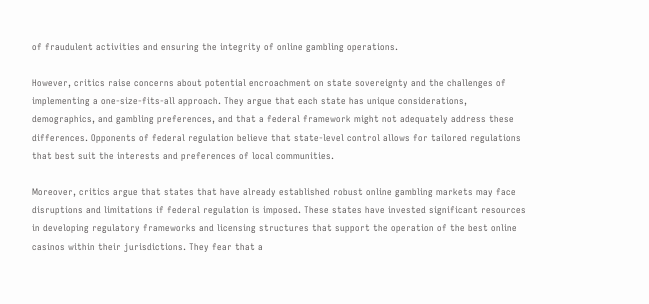of fraudulent activities and ensuring the integrity of online gambling operations.

However, critics raise concerns about potential encroachment on state sovereignty and the challenges of implementing a one-size-fits-all approach. They argue that each state has unique considerations, demographics, and gambling preferences, and that a federal framework might not adequately address these differences. Opponents of federal regulation believe that state-level control allows for tailored regulations that best suit the interests and preferences of local communities.

Moreover, critics argue that states that have already established robust online gambling markets may face disruptions and limitations if federal regulation is imposed. These states have invested significant resources in developing regulatory frameworks and licensing structures that support the operation of the best online casinos within their jurisdictions. They fear that a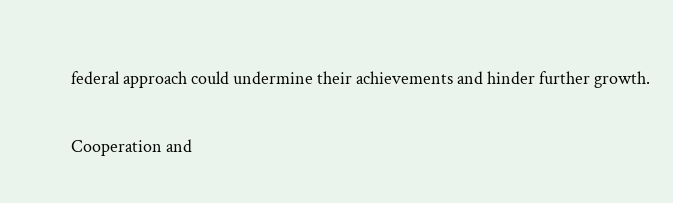federal approach could undermine their achievements and hinder further growth.

Cooperation and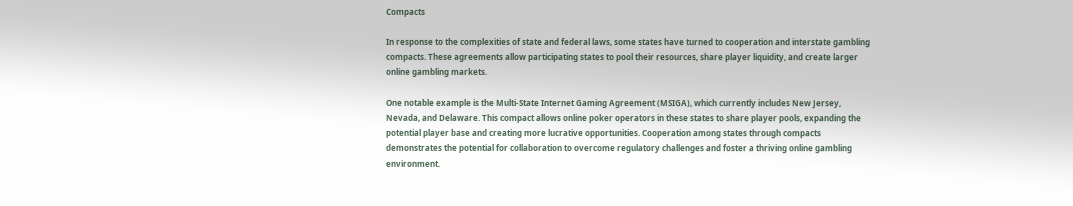Compacts

In response to the complexities of state and federal laws, some states have turned to cooperation and interstate gambling compacts. These agreements allow participating states to pool their resources, share player liquidity, and create larger online gambling markets.

One notable example is the Multi-State Internet Gaming Agreement (MSIGA), which currently includes New Jersey, Nevada, and Delaware. This compact allows online poker operators in these states to share player pools, expanding the potential player base and creating more lucrative opportunities. Cooperation among states through compacts demonstrates the potential for collaboration to overcome regulatory challenges and foster a thriving online gambling environment.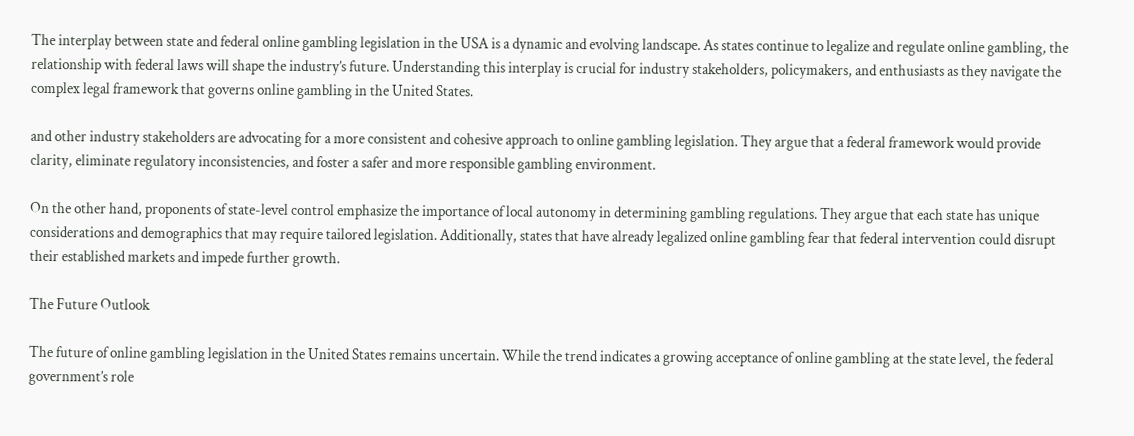The interplay between state and federal online gambling legislation in the USA is a dynamic and evolving landscape. As states continue to legalize and regulate online gambling, the relationship with federal laws will shape the industry’s future. Understanding this interplay is crucial for industry stakeholders, policymakers, and enthusiasts as they navigate the complex legal framework that governs online gambling in the United States.

and other industry stakeholders are advocating for a more consistent and cohesive approach to online gambling legislation. They argue that a federal framework would provide clarity, eliminate regulatory inconsistencies, and foster a safer and more responsible gambling environment.

On the other hand, proponents of state-level control emphasize the importance of local autonomy in determining gambling regulations. They argue that each state has unique considerations and demographics that may require tailored legislation. Additionally, states that have already legalized online gambling fear that federal intervention could disrupt their established markets and impede further growth.

The Future Outlook

The future of online gambling legislation in the United States remains uncertain. While the trend indicates a growing acceptance of online gambling at the state level, the federal government’s role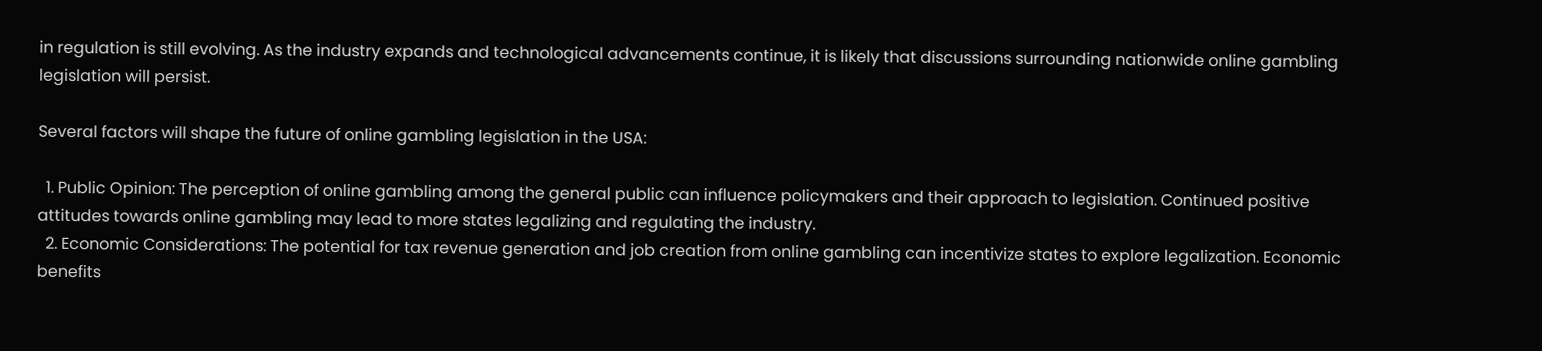in regulation is still evolving. As the industry expands and technological advancements continue, it is likely that discussions surrounding nationwide online gambling legislation will persist.

Several factors will shape the future of online gambling legislation in the USA:

  1. Public Opinion: The perception of online gambling among the general public can influence policymakers and their approach to legislation. Continued positive attitudes towards online gambling may lead to more states legalizing and regulating the industry.
  2. Economic Considerations: The potential for tax revenue generation and job creation from online gambling can incentivize states to explore legalization. Economic benefits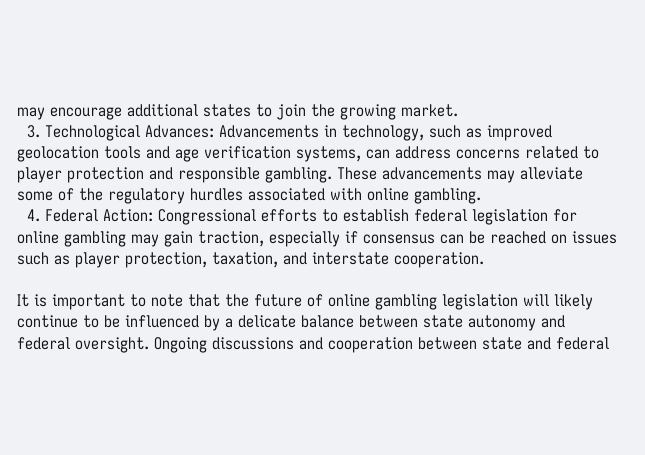may encourage additional states to join the growing market.
  3. Technological Advances: Advancements in technology, such as improved geolocation tools and age verification systems, can address concerns related to player protection and responsible gambling. These advancements may alleviate some of the regulatory hurdles associated with online gambling.
  4. Federal Action: Congressional efforts to establish federal legislation for online gambling may gain traction, especially if consensus can be reached on issues such as player protection, taxation, and interstate cooperation.

It is important to note that the future of online gambling legislation will likely continue to be influenced by a delicate balance between state autonomy and federal oversight. Ongoing discussions and cooperation between state and federal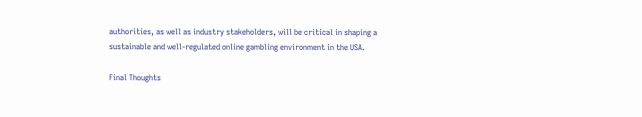authorities, as well as industry stakeholders, will be critical in shaping a sustainable and well-regulated online gambling environment in the USA.

Final Thoughts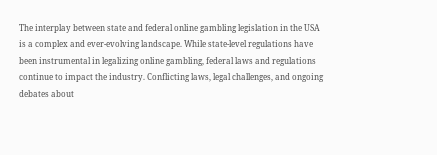The interplay between state and federal online gambling legislation in the USA is a complex and ever-evolving landscape. While state-level regulations have been instrumental in legalizing online gambling, federal laws and regulations continue to impact the industry. Conflicting laws, legal challenges, and ongoing debates about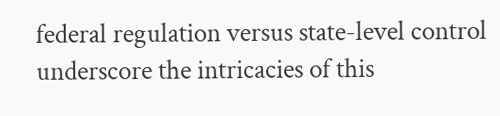federal regulation versus state-level control underscore the intricacies of this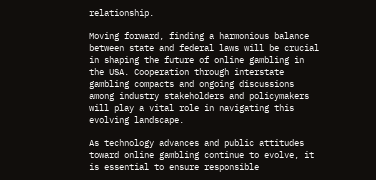relationship.

Moving forward, finding a harmonious balance between state and federal laws will be crucial in shaping the future of online gambling in the USA. Cooperation through interstate gambling compacts and ongoing discussions among industry stakeholders and policymakers will play a vital role in navigating this evolving landscape.

As technology advances and public attitudes toward online gambling continue to evolve, it is essential to ensure responsible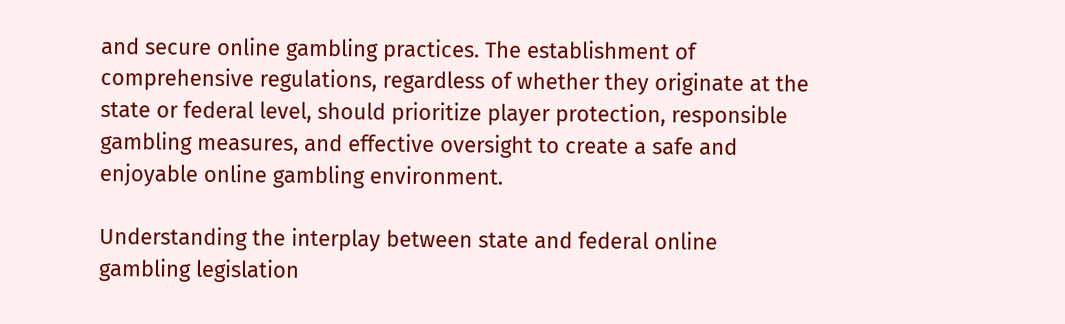and secure online gambling practices. The establishment of comprehensive regulations, regardless of whether they originate at the state or federal level, should prioritize player protection, responsible gambling measures, and effective oversight to create a safe and enjoyable online gambling environment.

Understanding the interplay between state and federal online gambling legislation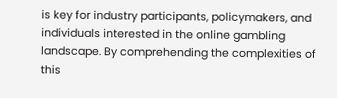is key for industry participants, policymakers, and individuals interested in the online gambling landscape. By comprehending the complexities of this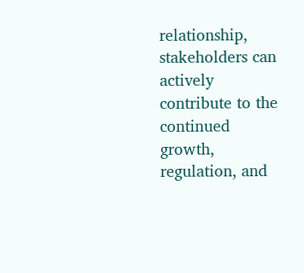relationship, stakeholders can actively contribute to the continued growth, regulation, and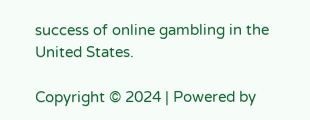success of online gambling in the United States.

Copyright © 2024 | Powered by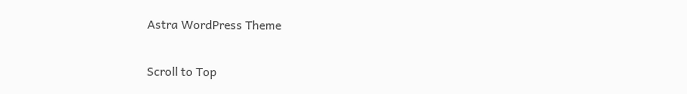Astra WordPress Theme

Scroll to Top